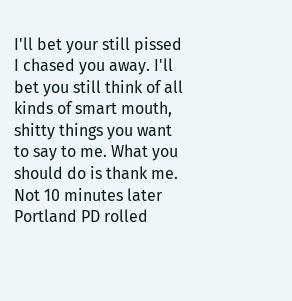I'll bet your still pissed I chased you away. I'll bet you still think of all kinds of smart mouth, shitty things you want to say to me. What you should do is thank me. Not 10 minutes later Portland PD rolled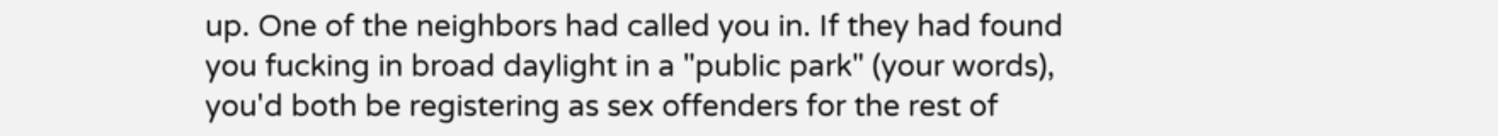up. One of the neighbors had called you in. If they had found you fucking in broad daylight in a "public park" (your words), you'd both be registering as sex offenders for the rest of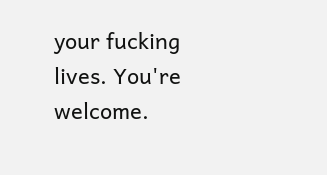your fucking lives. You're welcome.